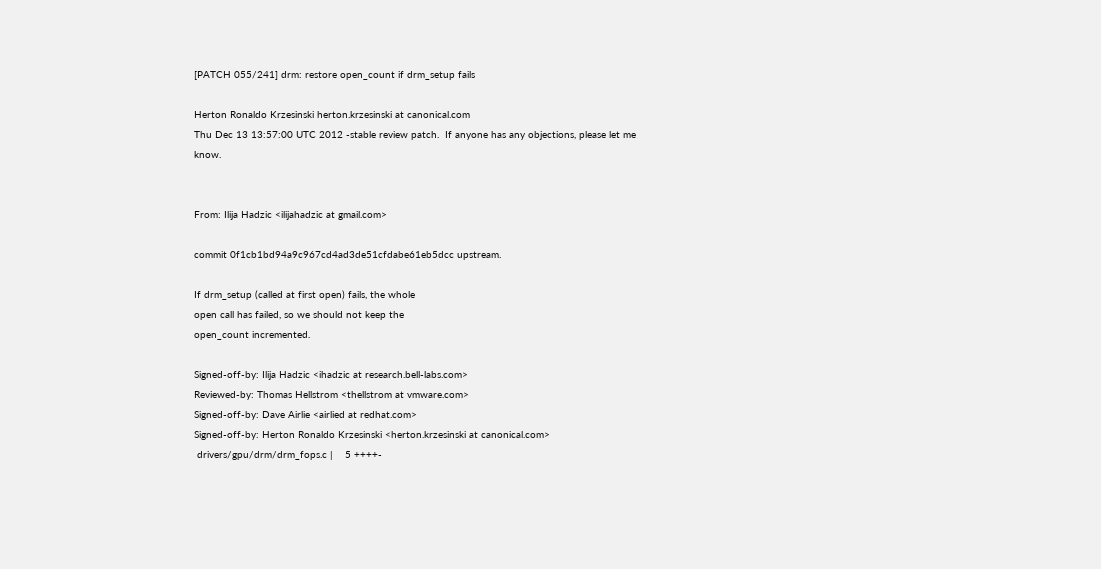[PATCH 055/241] drm: restore open_count if drm_setup fails

Herton Ronaldo Krzesinski herton.krzesinski at canonical.com
Thu Dec 13 13:57:00 UTC 2012 -stable review patch.  If anyone has any objections, please let me know.


From: Ilija Hadzic <ilijahadzic at gmail.com>

commit 0f1cb1bd94a9c967cd4ad3de51cfdabe61eb5dcc upstream.

If drm_setup (called at first open) fails, the whole
open call has failed, so we should not keep the
open_count incremented.

Signed-off-by: Ilija Hadzic <ihadzic at research.bell-labs.com>
Reviewed-by: Thomas Hellstrom <thellstrom at vmware.com>
Signed-off-by: Dave Airlie <airlied at redhat.com>
Signed-off-by: Herton Ronaldo Krzesinski <herton.krzesinski at canonical.com>
 drivers/gpu/drm/drm_fops.c |    5 ++++-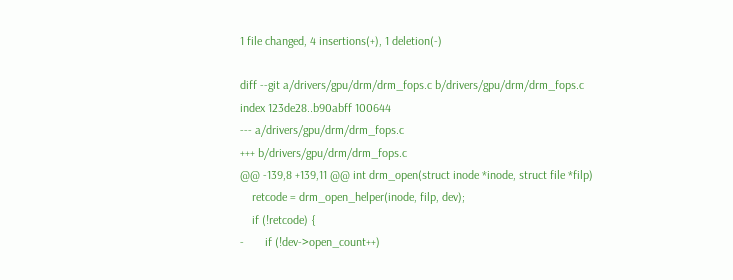1 file changed, 4 insertions(+), 1 deletion(-)

diff --git a/drivers/gpu/drm/drm_fops.c b/drivers/gpu/drm/drm_fops.c
index 123de28..b90abff 100644
--- a/drivers/gpu/drm/drm_fops.c
+++ b/drivers/gpu/drm/drm_fops.c
@@ -139,8 +139,11 @@ int drm_open(struct inode *inode, struct file *filp)
    retcode = drm_open_helper(inode, filp, dev);
    if (!retcode) {
-       if (!dev->open_count++)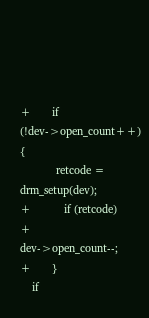+       if (!dev->open_count++) {
            retcode = drm_setup(dev);
+           if (retcode)
+               dev->open_count--;
+       }
    if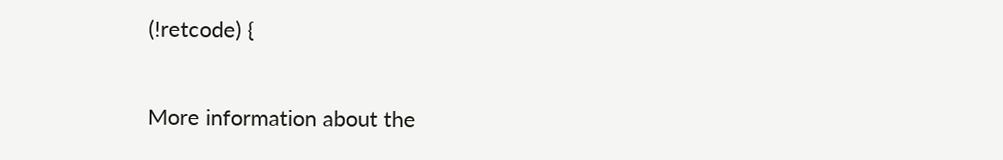(!retcode) {

More information about the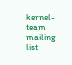kernel-team mailing list